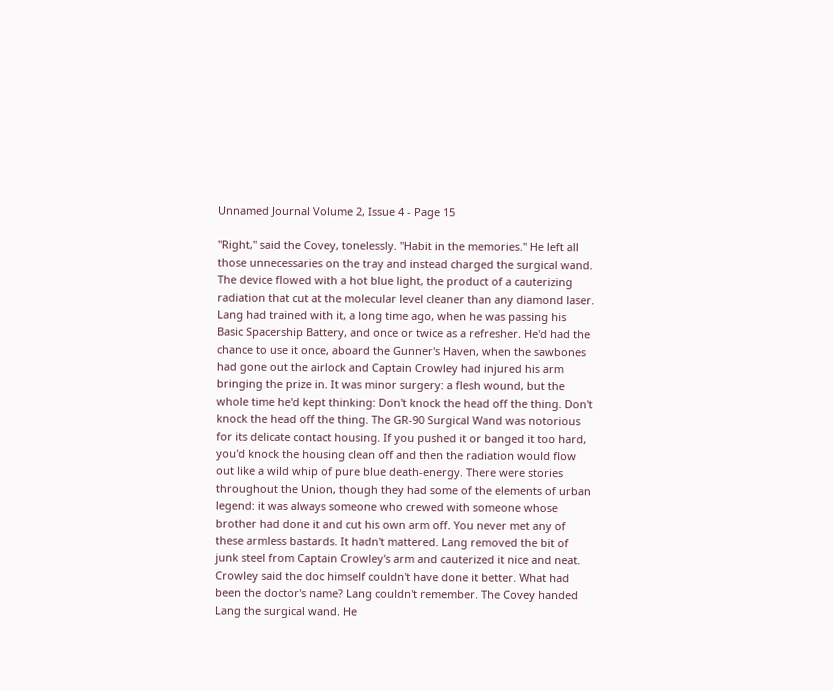Unnamed Journal Volume 2, Issue 4 - Page 15

"Right," said the Covey, tonelessly. "Habit in the memories." He left all those unnecessaries on the tray and instead charged the surgical wand. The device flowed with a hot blue light, the product of a cauterizing radiation that cut at the molecular level cleaner than any diamond laser. Lang had trained with it, a long time ago, when he was passing his Basic Spacership Battery, and once or twice as a refresher. He'd had the chance to use it once, aboard the Gunner's Haven, when the sawbones had gone out the airlock and Captain Crowley had injured his arm bringing the prize in. It was minor surgery: a flesh wound, but the whole time he'd kept thinking: Don't knock the head off the thing. Don't knock the head off the thing. The GR-90 Surgical Wand was notorious for its delicate contact housing. If you pushed it or banged it too hard, you'd knock the housing clean off and then the radiation would flow out like a wild whip of pure blue death-energy. There were stories throughout the Union, though they had some of the elements of urban legend: it was always someone who crewed with someone whose brother had done it and cut his own arm off. You never met any of these armless bastards. It hadn't mattered. Lang removed the bit of junk steel from Captain Crowley's arm and cauterized it nice and neat. Crowley said the doc himself couldn't have done it better. What had been the doctor's name? Lang couldn't remember. The Covey handed Lang the surgical wand. He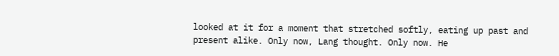looked at it for a moment that stretched softly, eating up past and present alike. Only now, Lang thought. Only now. He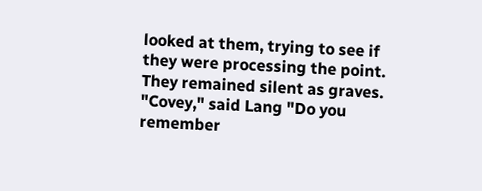looked at them, trying to see if they were processing the point. They remained silent as graves. "Covey," said Lang "Do you remember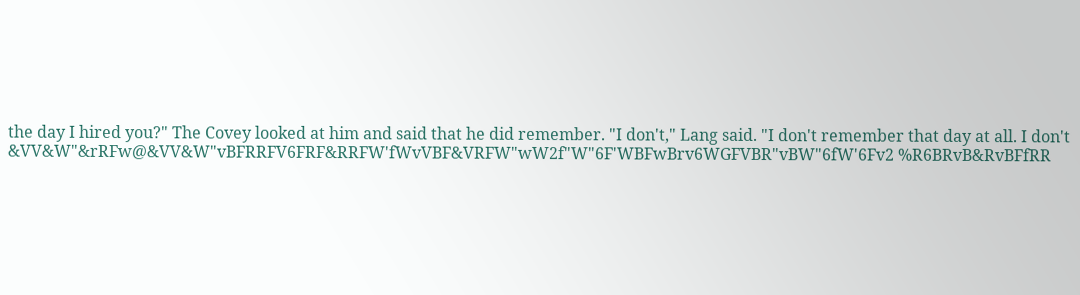the day I hired you?" The Covey looked at him and said that he did remember. "I don't," Lang said. "I don't remember that day at all. I don't &VV&W"&rRFw@&VV&W"vBFRRFV6FRF&RRFW'fWvVBF&VRFW"wW2f"W"6F'WBFwBrv6WGFVBR"vBW"6fW'6Fv2 %R6BRvB&RvBFfRR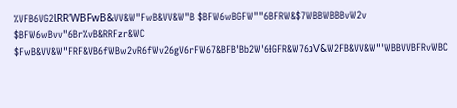%VFB6VG2ƖRR'WBFwB&VV&W"FwB&VV&W"B $BFW6wBGFW""6BFRW&$7WBBWBBBvW2v $BFW6wBvv"6Br%vB&RRFƶr&WC $FwB&VV&W"FRF&VB6fWBw2vR6fWv26gV6rFW67&BFB'Bb2W'6ƗGFR&W76גV&W2FB&VV&W"'WBBVVBFRvWBC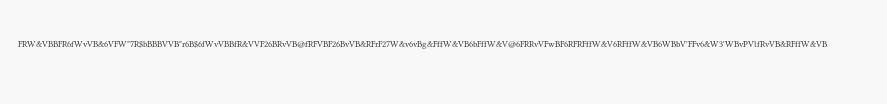FRW&VBBFR6fWvVB&6VFW"7R$bBBBVVB"r6B$6fWvVBBfR&VVF26BRvVB@fRFVBF26BvVB&RFrF27W&v6vBg&FffW&VB6bFffW&V@6FRRvVFwBF6RFRFffW&V6RFffW&VB6WBbV'FFv6&W3'WBvPVƖfRvVB&RFffW&VB